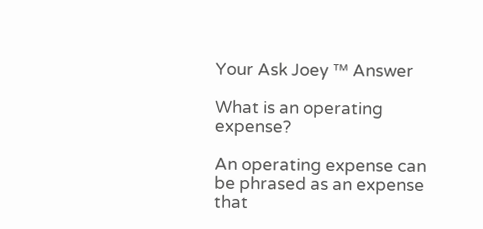Your Ask Joey ™ Answer

What is an operating expense?

An operating expense can be phrased as an expense that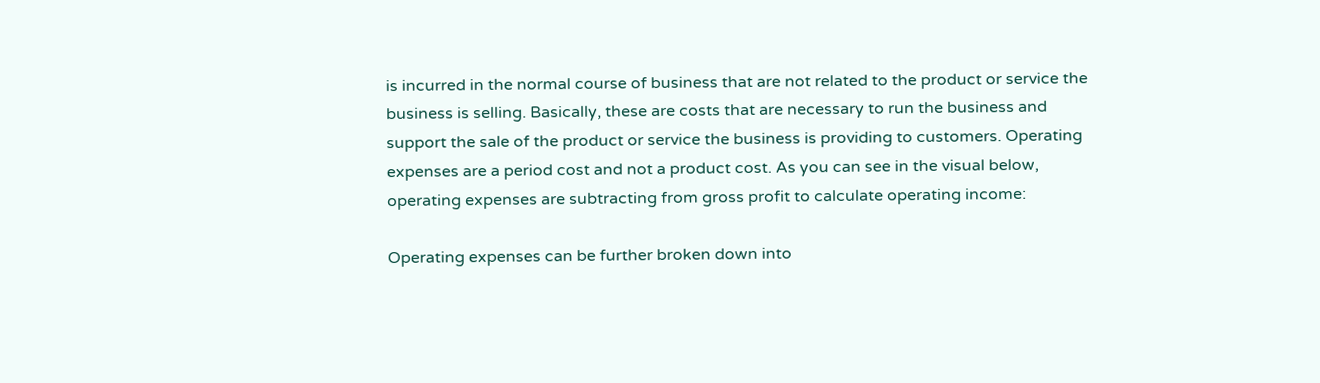is incurred in the normal course of business that are not related to the product or service the business is selling. Basically, these are costs that are necessary to run the business and support the sale of the product or service the business is providing to customers. Operating expenses are a period cost and not a product cost. As you can see in the visual below, operating expenses are subtracting from gross profit to calculate operating income:

Operating expenses can be further broken down into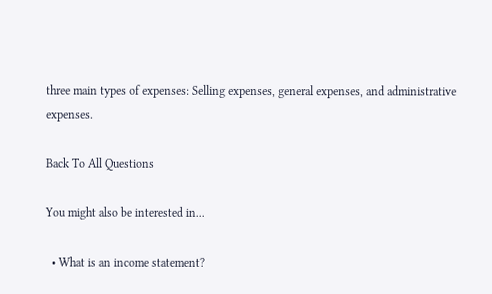three main types of expenses: Selling expenses, general expenses, and administrative expenses.

Back To All Questions

You might also be interested in...

  • What is an income statement?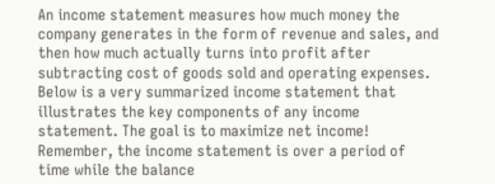An income statement measures how much money the company generates in the form of revenue and sales, and then how much actually turns into profit after subtracting cost of goods sold and operating expenses. Below is a very summarized income statement that illustrates the key components of any income statement. The goal is to maximize net income! Remember, the income statement is over a period of time while the balance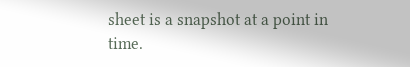sheet is a snapshot at a point in time.